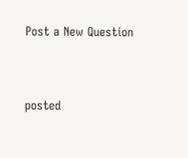Post a New Question


posted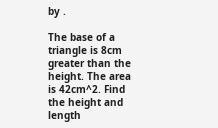by .

The base of a triangle is 8cm greater than the height. The area is 42cm^2. Find the height and length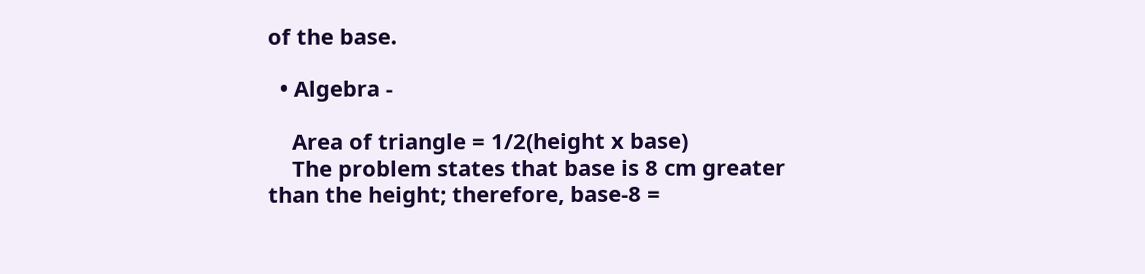of the base.

  • Algebra -

    Area of triangle = 1/2(height x base)
    The problem states that base is 8 cm greater than the height; therefore, base-8 =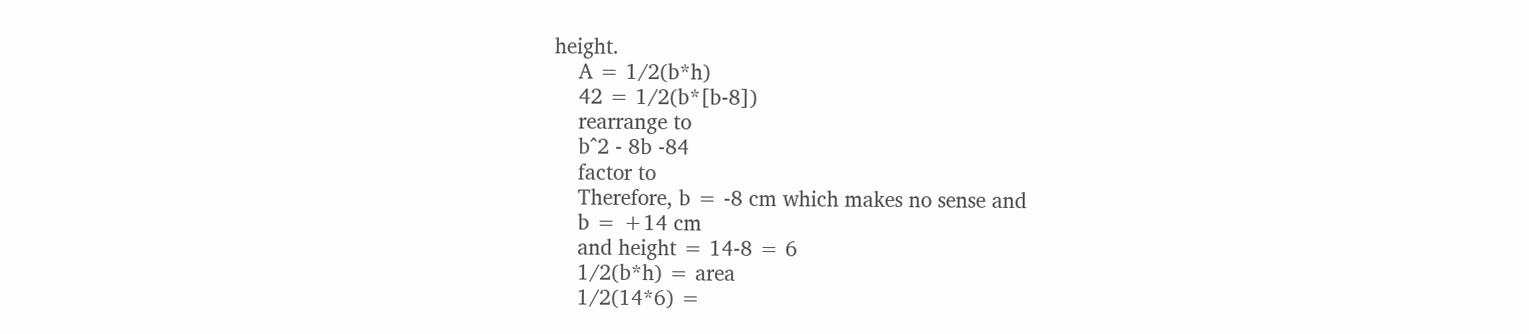height.
    A = 1/2(b*h)
    42 = 1/2(b*[b-8])
    rearrange to
    b^2 - 8b -84
    factor to
    Therefore, b = -8 cm which makes no sense and
    b = +14 cm
    and height = 14-8 = 6
    1/2(b*h) = area
    1/2(14*6) =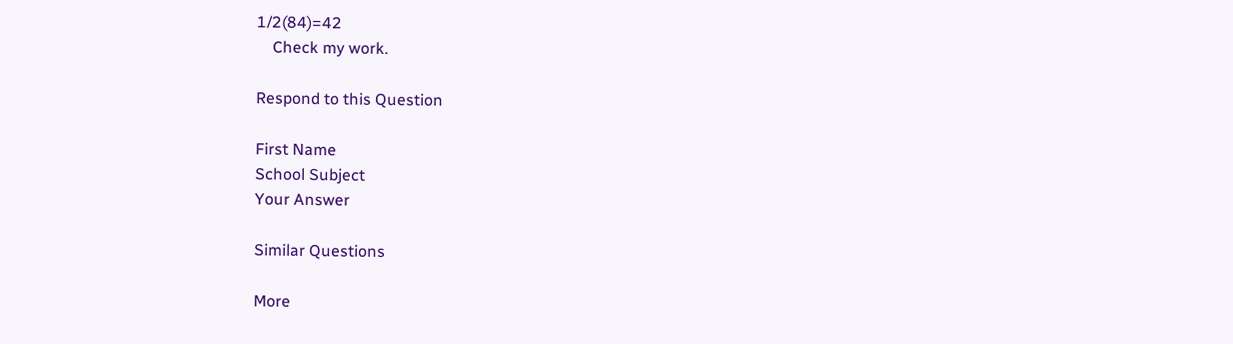1/2(84)=42
    Check my work.

Respond to this Question

First Name
School Subject
Your Answer

Similar Questions

More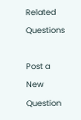Related Questions

Post a New Question